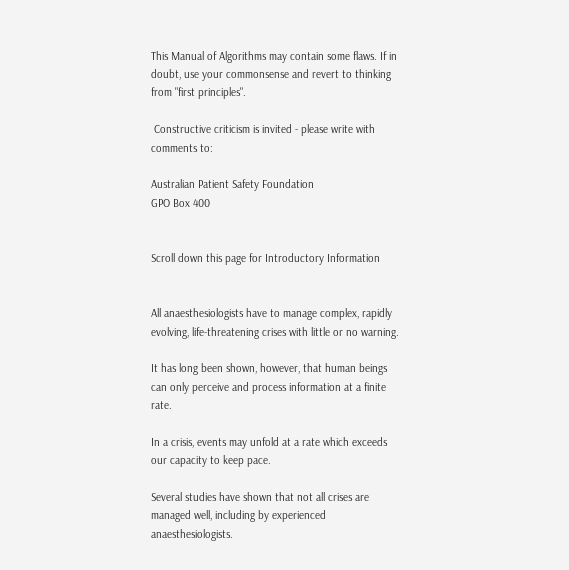This Manual of Algorithms may contain some flaws. If in doubt, use your commonsense and revert to thinking from "first principles".

 Constructive criticism is invited - please write with comments to:

Australian Patient Safety Foundation
GPO Box 400


Scroll down this page for Introductory Information


All anaesthesiologists have to manage complex, rapidly evolving, life-threatening crises with little or no warning.

It has long been shown, however, that human beings can only perceive and process information at a finite rate.

In a crisis, events may unfold at a rate which exceeds our capacity to keep pace.

Several studies have shown that not all crises are managed well, including by experienced anaesthesiologists.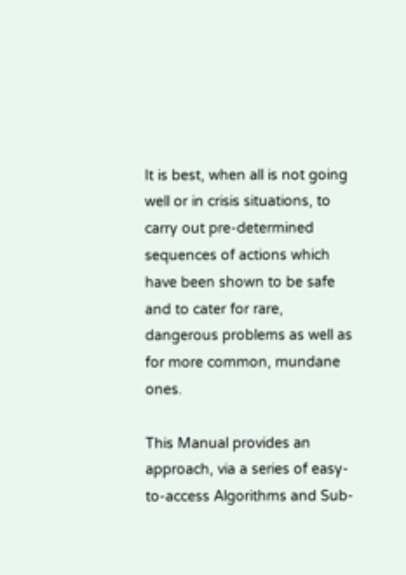It is best, when all is not going well or in crisis situations, to carry out pre-determined sequences of actions which have been shown to be safe and to cater for rare, dangerous problems as well as for more common, mundane ones.

This Manual provides an approach, via a series of easy-to-access Algorithms and Sub-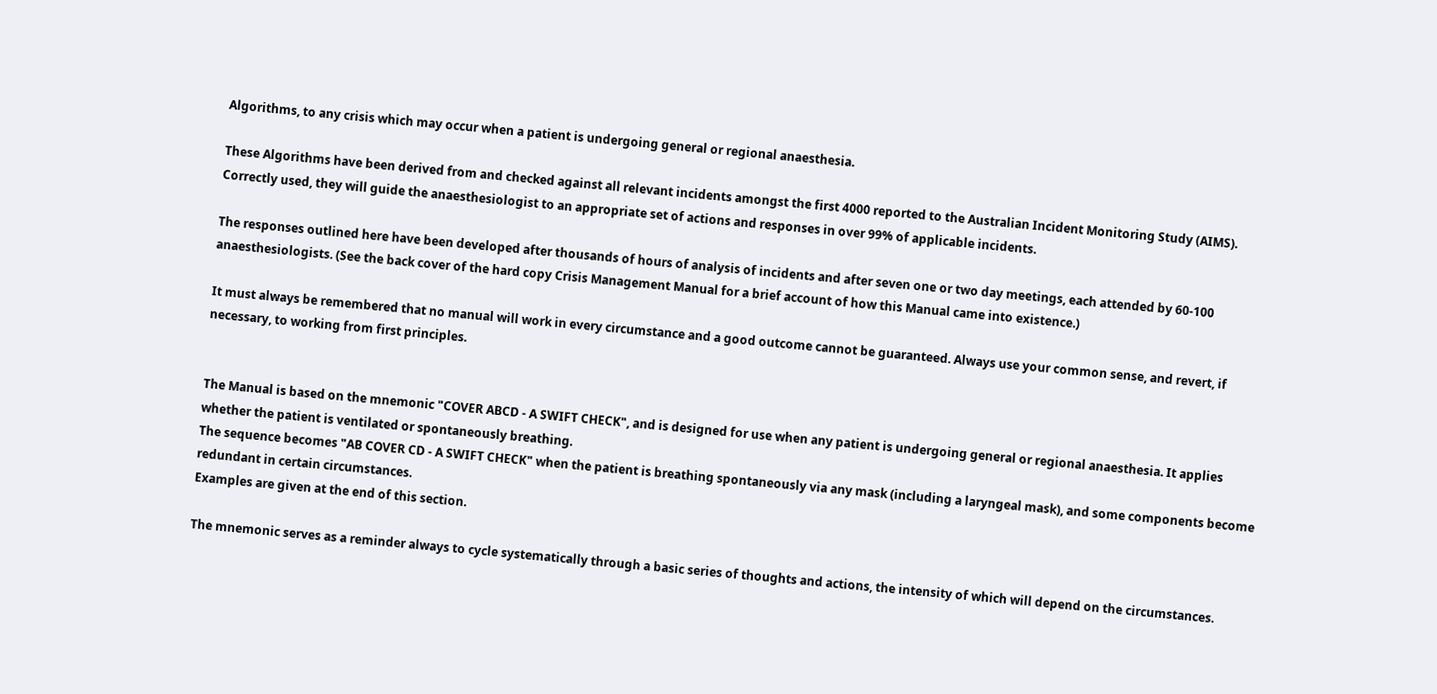Algorithms, to any crisis which may occur when a patient is undergoing general or regional anaesthesia.

These Algorithms have been derived from and checked against all relevant incidents amongst the first 4000 reported to the Australian Incident Monitoring Study (AIMS). Correctly used, they will guide the anaesthesiologist to an appropriate set of actions and responses in over 99% of applicable incidents.

The responses outlined here have been developed after thousands of hours of analysis of incidents and after seven one or two day meetings, each attended by 60-100 anaesthesiologists. (See the back cover of the hard copy Crisis Management Manual for a brief account of how this Manual came into existence.)

It must always be remembered that no manual will work in every circumstance and a good outcome cannot be guaranteed. Always use your common sense, and revert, if necessary, to working from first principles.


The Manual is based on the mnemonic "COVER ABCD - A SWIFT CHECK", and is designed for use when any patient is undergoing general or regional anaesthesia. It applies whether the patient is ventilated or spontaneously breathing.
The sequence becomes "AB COVER CD - A SWIFT CHECK" when the patient is breathing spontaneously via any mask (including a laryngeal mask), and some components become redundant in certain circumstances.
Examples are given at the end of this section.

The mnemonic serves as a reminder always to cycle systematically through a basic series of thoughts and actions, the intensity of which will depend on the circumstances.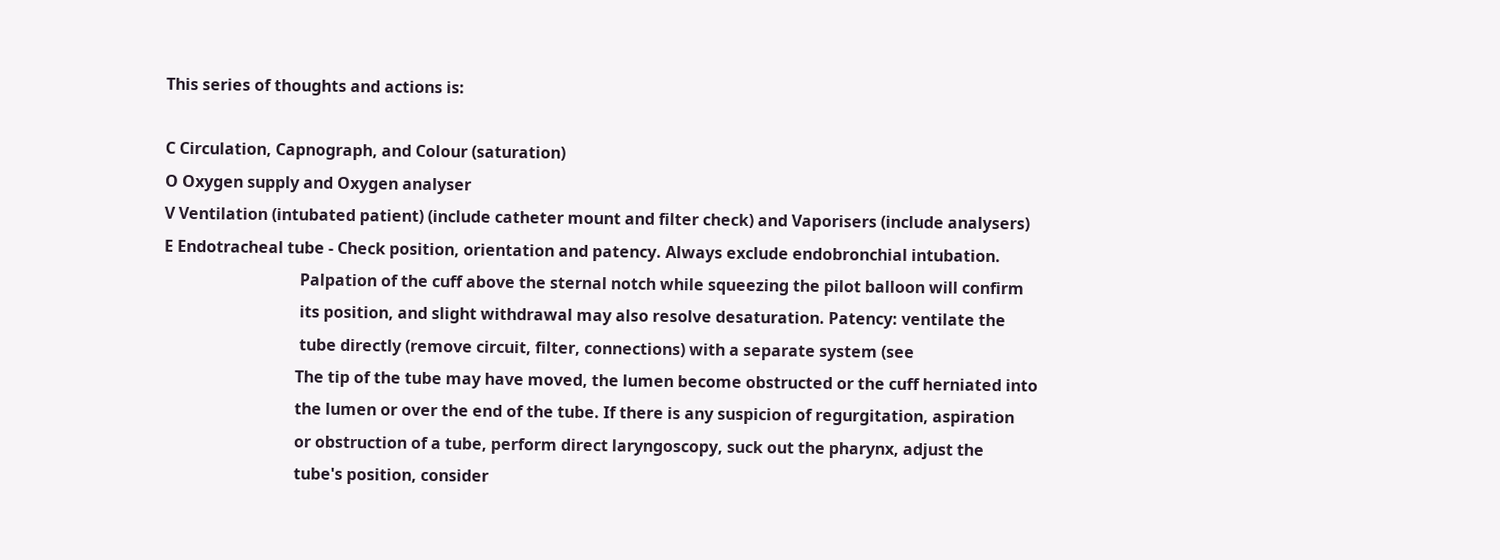This series of thoughts and actions is:

C Circulation, Capnograph, and Colour (saturation)
O Oxygen supply and Oxygen analyser
V Ventilation (intubated patient) (include catheter mount and filter check) and Vaporisers (include analysers)
E Endotracheal tube - Check position, orientation and patency. Always exclude endobronchial intubation.
                                  Palpation of the cuff above the sternal notch while squeezing the pilot balloon will confirm
                                  its position, and slight withdrawal may also resolve desaturation. Patency: ventilate the
                                  tube directly (remove circuit, filter, connections) with a separate system (see
                                 The tip of the tube may have moved, the lumen become obstructed or the cuff herniated into
                                 the lumen or over the end of the tube. If there is any suspicion of regurgitation, aspiration
                                 or obstruction of a tube, perform direct laryngoscopy, suck out the pharynx, adjust the
                                 tube's position, consider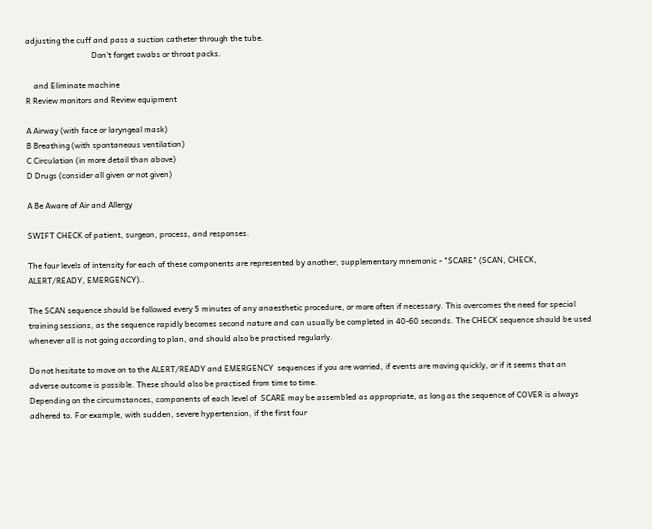adjusting the cuff and pass a suction catheter through the tube.
                                 Don't forget swabs or throat packs.

    and Eliminate machine
R Review monitors and Review equipment

A Airway (with face or laryngeal mask)
B Breathing (with spontaneous ventilation)
C Circulation (in more detail than above)
D Drugs (consider all given or not given)

A Be Aware of Air and Allergy

SWIFT CHECK of patient, surgeon, process, and responses.

The four levels of intensity for each of these components are represented by another, supplementary mnemonic - "SCARE" (SCAN, CHECK, ALERT/READY, EMERGENCY)..

The SCAN sequence should be followed every 5 minutes of any anaesthetic procedure, or more often if necessary. This overcomes the need for special training sessions, as the sequence rapidly becomes second nature and can usually be completed in 40-60 seconds. The CHECK sequence should be used whenever all is not going according to plan, and should also be practised regularly.

Do not hesitate to move on to the ALERT/READY and EMERGENCY  sequences if you are worried, if events are moving quickly, or if it seems that an adverse outcome is possible. These should also be practised from time to time.
Depending on the circumstances, components of each level of  SCARE may be assembled as appropriate, as long as the sequence of COVER is always adhered to. For example, with sudden, severe hypertension, if the first four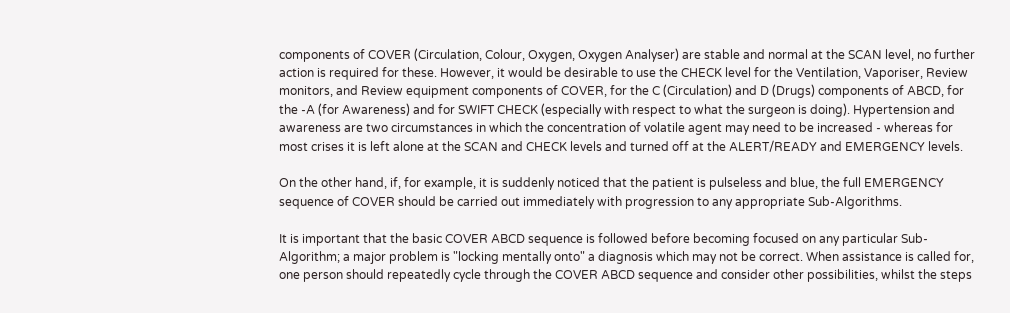components of COVER (Circulation, Colour, Oxygen, Oxygen Analyser) are stable and normal at the SCAN level, no further action is required for these. However, it would be desirable to use the CHECK level for the Ventilation, Vaporiser, Review monitors, and Review equipment components of COVER, for the C (Circulation) and D (Drugs) components of ABCD, for the -A (for Awareness) and for SWIFT CHECK (especially with respect to what the surgeon is doing). Hypertension and awareness are two circumstances in which the concentration of volatile agent may need to be increased - whereas for most crises it is left alone at the SCAN and CHECK levels and turned off at the ALERT/READY and EMERGENCY levels.

On the other hand, if, for example, it is suddenly noticed that the patient is pulseless and blue, the full EMERGENCY sequence of COVER should be carried out immediately with progression to any appropriate Sub-Algorithms.

It is important that the basic COVER ABCD sequence is followed before becoming focused on any particular Sub-Algorithm; a major problem is "locking mentally onto" a diagnosis which may not be correct. When assistance is called for, one person should repeatedly cycle through the COVER ABCD sequence and consider other possibilities, whilst the steps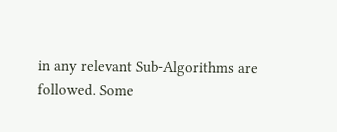in any relevant Sub-Algorithms are followed. Some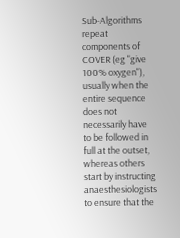Sub-Algorithms repeat components of COVER (eg "give 100% oxygen"), usually when the entire sequence does not necessarily have to be followed in full at the outset, whereas others start by instructing anaesthesiologists to ensure that the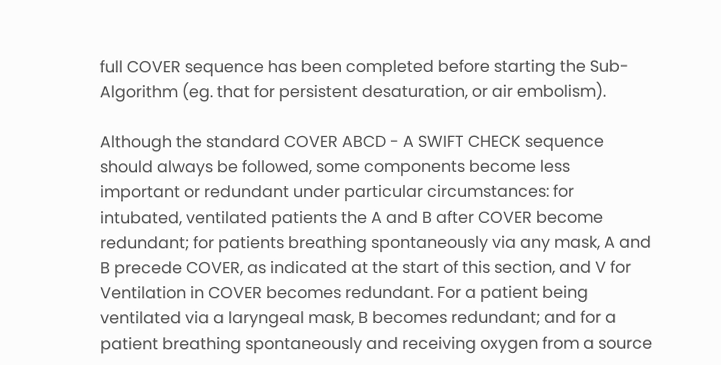full COVER sequence has been completed before starting the Sub-Algorithm (eg. that for persistent desaturation, or air embolism).

Although the standard COVER ABCD - A SWIFT CHECK sequence should always be followed, some components become less important or redundant under particular circumstances: for intubated, ventilated patients the A and B after COVER become redundant; for patients breathing spontaneously via any mask, A and B precede COVER, as indicated at the start of this section, and V for Ventilation in COVER becomes redundant. For a patient being ventilated via a laryngeal mask, B becomes redundant; and for a patient breathing spontaneously and receiving oxygen from a source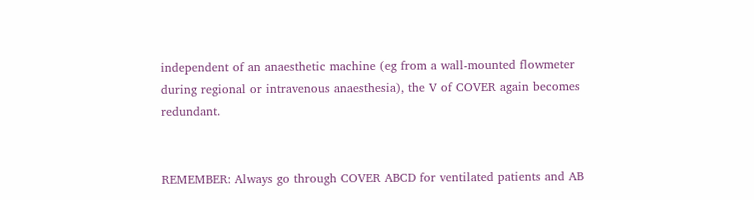independent of an anaesthetic machine (eg from a wall-mounted flowmeter during regional or intravenous anaesthesia), the V of COVER again becomes redundant.


REMEMBER: Always go through COVER ABCD for ventilated patients and AB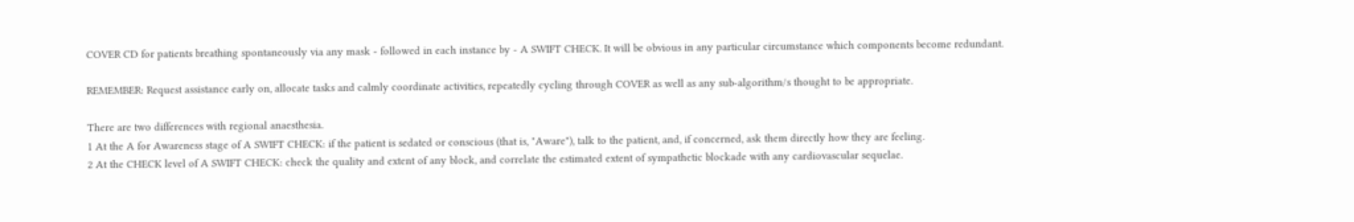COVER CD for patients breathing spontaneously via any mask - followed in each instance by - A SWIFT CHECK. It will be obvious in any particular circumstance which components become redundant.

REMEMBER: Request assistance early on, allocate tasks and calmly coordinate activities, repeatedly cycling through COVER as well as any sub-algorithm/s thought to be appropriate.

There are two differences with regional anaesthesia.
1 At the A for Awareness stage of A SWIFT CHECK: if the patient is sedated or conscious (that is, "Aware"), talk to the patient, and, if concerned, ask them directly how they are feeling.
2 At the CHECK level of A SWIFT CHECK: check the quality and extent of any block, and correlate the estimated extent of sympathetic blockade with any cardiovascular sequelae.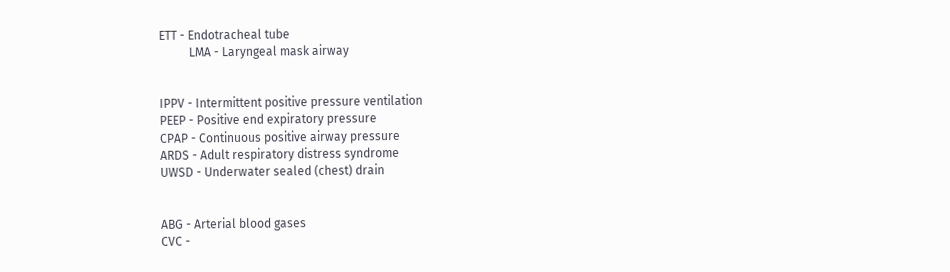ETT - Endotracheal tube
          LMA - Laryngeal mask airway


IPPV - Intermittent positive pressure ventilation
PEEP - Positive end expiratory pressure
CPAP - Continuous positive airway pressure
ARDS - Adult respiratory distress syndrome
UWSD - Underwater sealed (chest) drain


ABG - Arterial blood gases
CVC -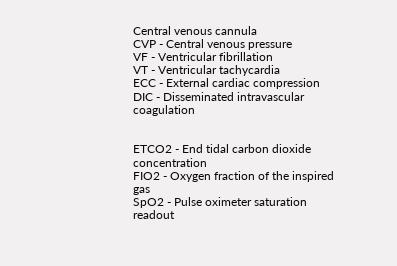Central venous cannula
CVP - Central venous pressure
VF - Ventricular fibrillation
VT - Ventricular tachycardia
ECC - External cardiac compression
DIC - Disseminated intravascular coagulation


ETCO2 - End tidal carbon dioxide concentration
FIO2 - Oxygen fraction of the inspired gas
SpO2 - Pulse oximeter saturation readout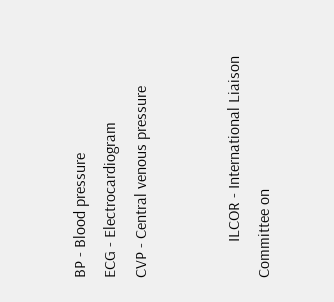BP - Blood pressure
ECG - Electrocardiogram
CVP - Central venous pressure


         ILCOR - International Liaison Committee on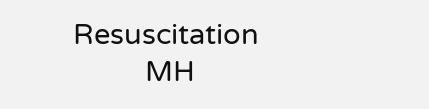Resuscitation
         MH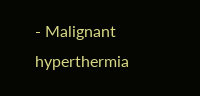- Malignant hyperthermia